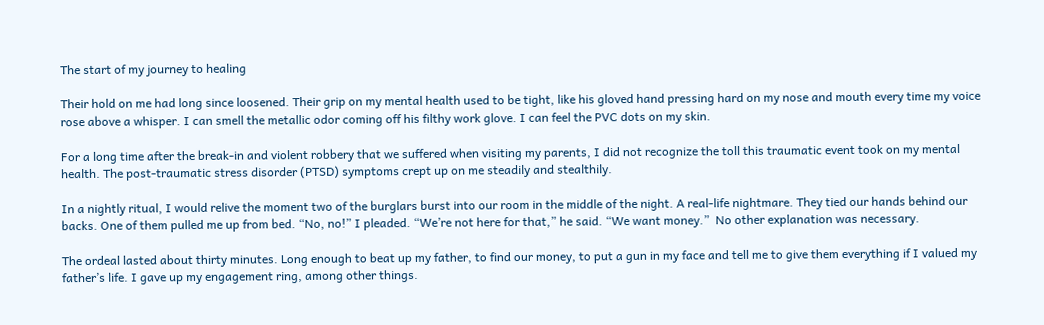The start of my journey to healing

Their hold on me had long since loosened. Their grip on my mental health used to be tight, like his gloved hand pressing hard on my nose and mouth every time my voice rose above a whisper. I can smell the metallic odor coming off his filthy work glove. I can feel the PVC dots on my skin.

For a long time after the break-in and violent robbery that we suffered when visiting my parents, I did not recognize the toll this traumatic event took on my mental health. The post-traumatic stress disorder (PTSD) symptoms crept up on me steadily and stealthily.

In a nightly ritual, I would relive the moment two of the burglars burst into our room in the middle of the night. A real-life nightmare. They tied our hands behind our backs. One of them pulled me up from bed. “No, no!” I pleaded. “We’re not here for that,” he said. “We want money.”  No other explanation was necessary.

The ordeal lasted about thirty minutes. Long enough to beat up my father, to find our money, to put a gun in my face and tell me to give them everything if I valued my father’s life. I gave up my engagement ring, among other things.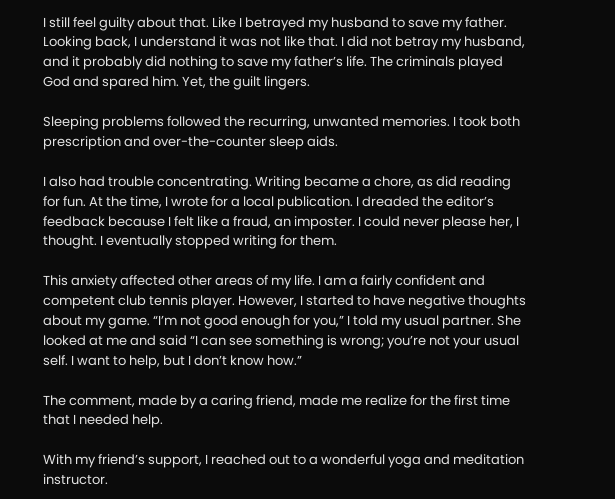I still feel guilty about that. Like I betrayed my husband to save my father. Looking back, I understand it was not like that. I did not betray my husband, and it probably did nothing to save my father’s life. The criminals played God and spared him. Yet, the guilt lingers.

Sleeping problems followed the recurring, unwanted memories. I took both prescription and over-the-counter sleep aids.

I also had trouble concentrating. Writing became a chore, as did reading for fun. At the time, I wrote for a local publication. I dreaded the editor’s feedback because I felt like a fraud, an imposter. I could never please her, I thought. I eventually stopped writing for them.

This anxiety affected other areas of my life. I am a fairly confident and competent club tennis player. However, I started to have negative thoughts about my game. “I’m not good enough for you,” I told my usual partner. She looked at me and said “I can see something is wrong; you’re not your usual self. I want to help, but I don’t know how.”

The comment, made by a caring friend, made me realize for the first time that I needed help.

With my friend’s support, I reached out to a wonderful yoga and meditation instructor.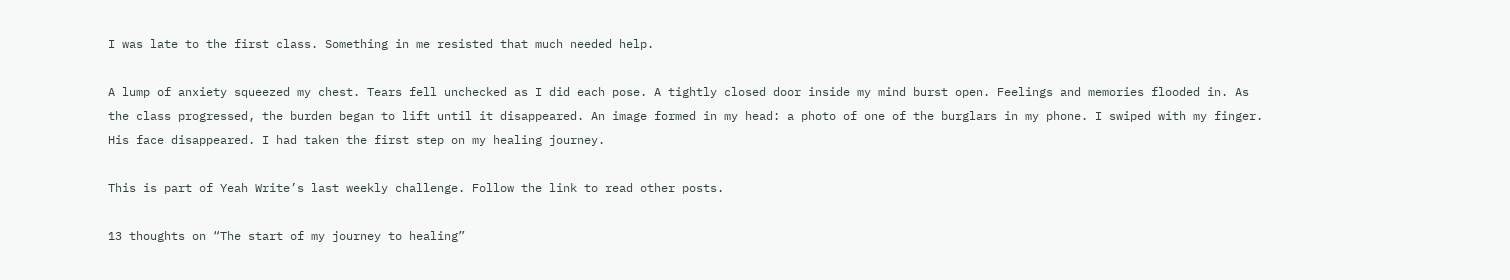I was late to the first class. Something in me resisted that much needed help.

A lump of anxiety squeezed my chest. Tears fell unchecked as I did each pose. A tightly closed door inside my mind burst open. Feelings and memories flooded in. As the class progressed, the burden began to lift until it disappeared. An image formed in my head: a photo of one of the burglars in my phone. I swiped with my finger. His face disappeared. I had taken the first step on my healing journey.

This is part of Yeah Write’s last weekly challenge. Follow the link to read other posts.

13 thoughts on “The start of my journey to healing”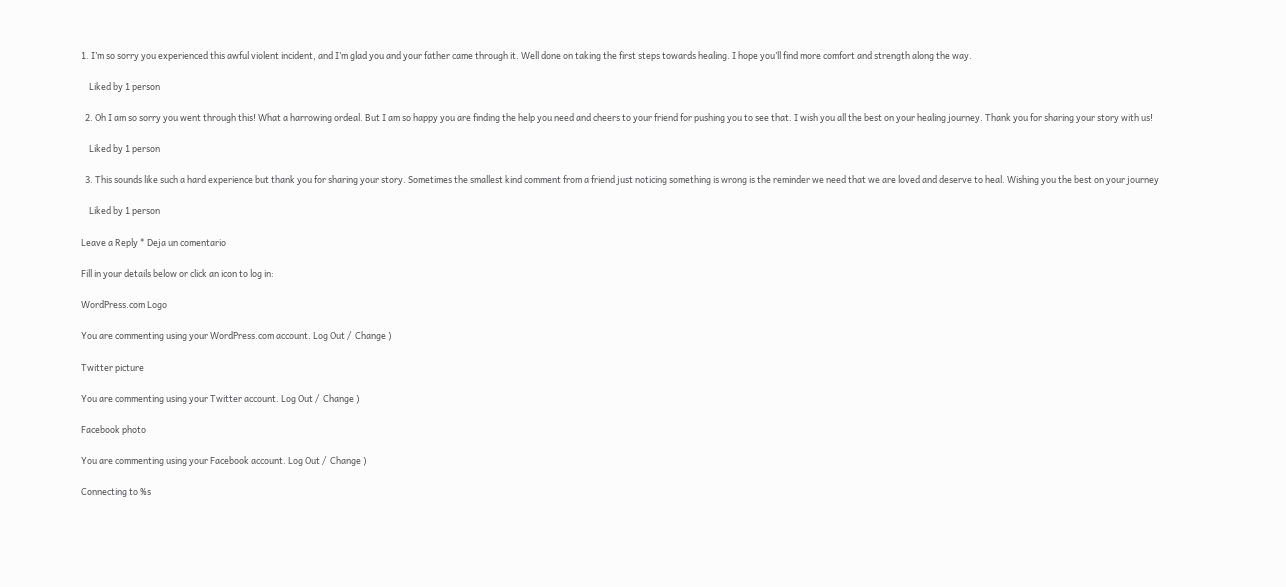1. I’m so sorry you experienced this awful violent incident, and I’m glad you and your father came through it. Well done on taking the first steps towards healing. I hope you’ll find more comfort and strength along the way.

    Liked by 1 person

  2. Oh I am so sorry you went through this! What a harrowing ordeal. But I am so happy you are finding the help you need and cheers to your friend for pushing you to see that. I wish you all the best on your healing journey. Thank you for sharing your story with us!

    Liked by 1 person

  3. This sounds like such a hard experience but thank you for sharing your story. Sometimes the smallest kind comment from a friend just noticing something is wrong is the reminder we need that we are loved and deserve to heal. Wishing you the best on your journey

    Liked by 1 person

Leave a Reply * Deja un comentario

Fill in your details below or click an icon to log in:

WordPress.com Logo

You are commenting using your WordPress.com account. Log Out /  Change )

Twitter picture

You are commenting using your Twitter account. Log Out /  Change )

Facebook photo

You are commenting using your Facebook account. Log Out /  Change )

Connecting to %s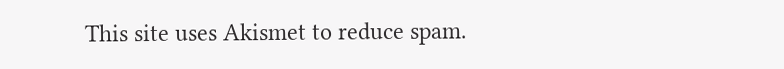This site uses Akismet to reduce spam.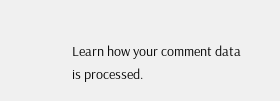Learn how your comment data is processed.